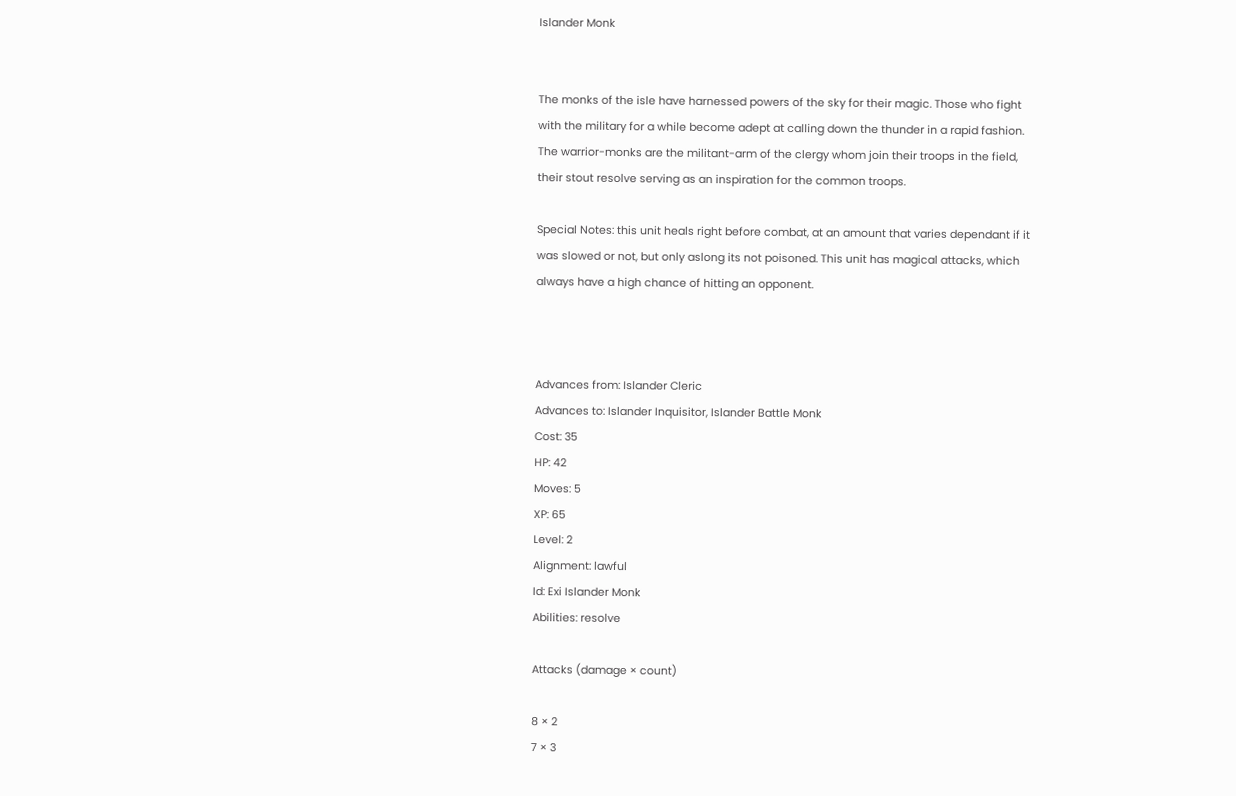Islander Monk


The monks of the isle have harnessed powers of the sky for their magic. Those who fight with the military for a while become adept at calling down the thunder in a rapid fashion. The warrior-monks are the militant-arm of the clergy whom join their troops in the field, their stout resolve serving as an inspiration for the common troops.

Special Notes: this unit heals right before combat, at an amount that varies dependant if it was slowed or not, but only aslong its not poisoned. This unit has magical attacks, which always have a high chance of hitting an opponent.



Advances from: Islander Cleric
Advances to: Islander Inquisitor, Islander Battle Monk
Cost: 35
HP: 42
Moves: 5
XP: 65
Level: 2
Alignment: lawful
Id: Exi Islander Monk
Abilities: resolve

Attacks (damage × count)

8 × 2
7 × 3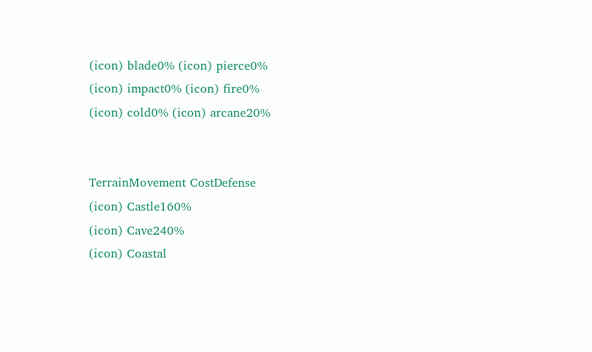(icon) blade0% (icon) pierce0%
(icon) impact0% (icon) fire0%
(icon) cold0% (icon) arcane20%


TerrainMovement CostDefense
(icon) Castle160%
(icon) Cave240%
(icon) Coastal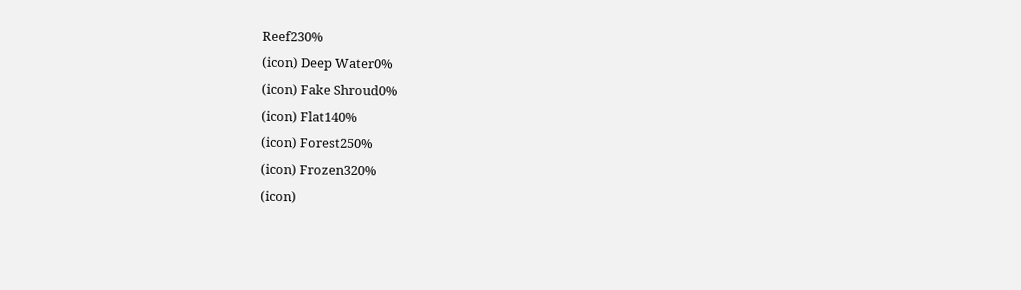Reef230%
(icon) Deep Water0%
(icon) Fake Shroud0%
(icon) Flat140%
(icon) Forest250%
(icon) Frozen320%
(icon)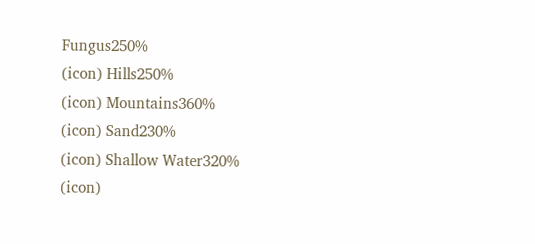Fungus250%
(icon) Hills250%
(icon) Mountains360%
(icon) Sand230%
(icon) Shallow Water320%
(icon)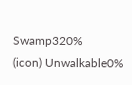Swamp320%
(icon) Unwalkable0%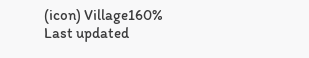(icon) Village160%
Last updated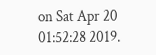on Sat Apr 20 01:52:28 2019.